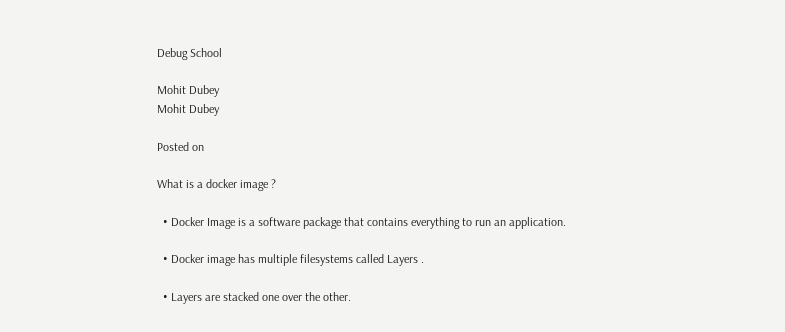Debug School

Mohit Dubey
Mohit Dubey

Posted on

What is a docker image ?

  • Docker Image is a software package that contains everything to run an application.

  • Docker image has multiple filesystems called Layers .

  • Layers are stacked one over the other.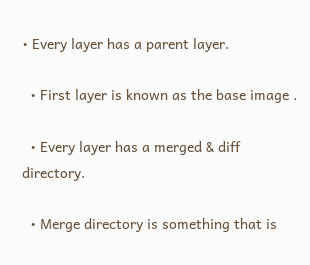• Every layer has a parent layer.

  • First layer is known as the base image .

  • Every layer has a merged & diff directory.

  • Merge directory is something that is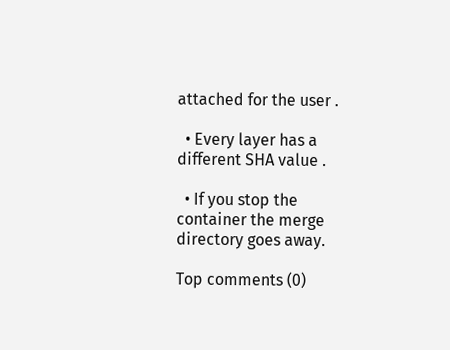attached for the user .

  • Every layer has a different SHA value .

  • If you stop the container the merge directory goes away.

Top comments (0)